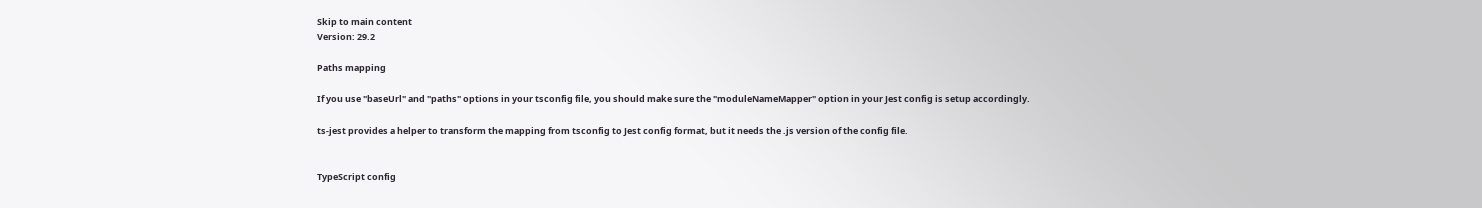Skip to main content
Version: 29.2

Paths mapping

If you use "baseUrl" and "paths" options in your tsconfig file, you should make sure the "moduleNameMapper" option in your Jest config is setup accordingly.

ts-jest provides a helper to transform the mapping from tsconfig to Jest config format, but it needs the .js version of the config file.


TypeScript config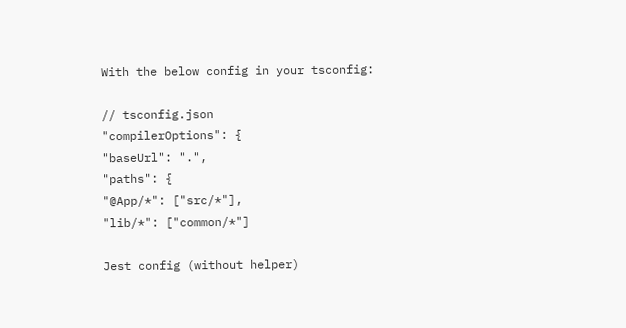With the below config in your tsconfig:

// tsconfig.json
"compilerOptions": {
"baseUrl": ".",
"paths": {
"@App/*": ["src/*"],
"lib/*": ["common/*"]

Jest config (without helper)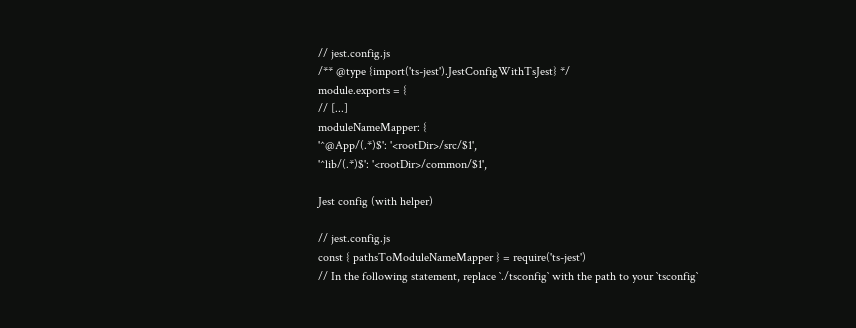// jest.config.js
/** @type {import('ts-jest').JestConfigWithTsJest} */
module.exports = {
// [...]
moduleNameMapper: {
'^@App/(.*)$': '<rootDir>/src/$1',
'^lib/(.*)$': '<rootDir>/common/$1',

Jest config (with helper)

// jest.config.js
const { pathsToModuleNameMapper } = require('ts-jest')
// In the following statement, replace `./tsconfig` with the path to your `tsconfig`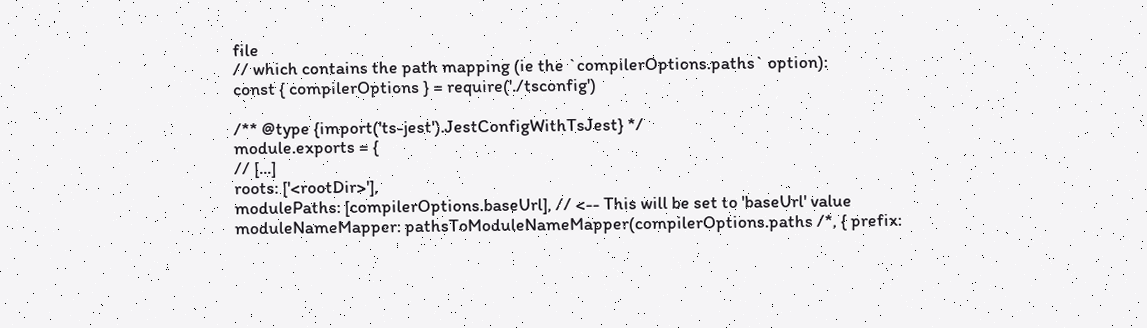file
// which contains the path mapping (ie the `compilerOptions.paths` option):
const { compilerOptions } = require('./tsconfig')

/** @type {import('ts-jest').JestConfigWithTsJest} */
module.exports = {
// [...]
roots: ['<rootDir>'],
modulePaths: [compilerOptions.baseUrl], // <-- This will be set to 'baseUrl' value
moduleNameMapper: pathsToModuleNameMapper(compilerOptions.paths /*, { prefix: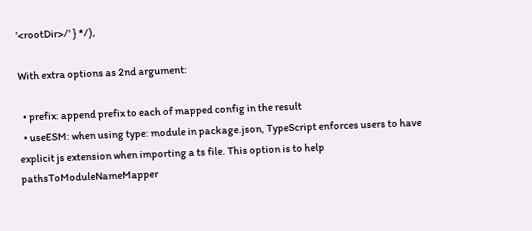'<rootDir>/' } */),

With extra options as 2nd argument:

  • prefix: append prefix to each of mapped config in the result
  • useESM: when using type: module in package.json, TypeScript enforces users to have explicit js extension when importing a ts file. This option is to help pathsToModuleNameMapper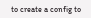to create a config to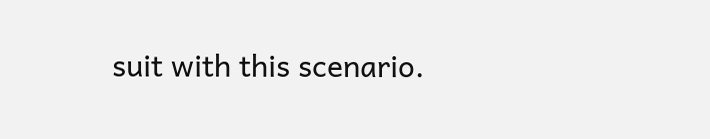suit with this scenario.